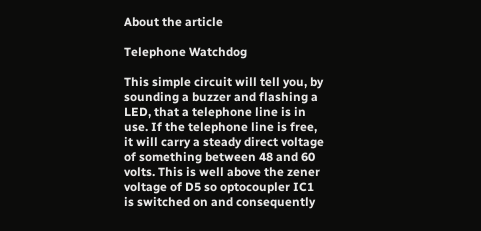About the article

Telephone Watchdog

This simple circuit will tell you, by sounding a buzzer and flashing a LED, that a telephone line is in use. If the telephone line is free, it will carry a steady direct voltage of something between 48 and 60 volts. This is well above the zener voltage of D5 so optocoupler IC1 is switched on and consequently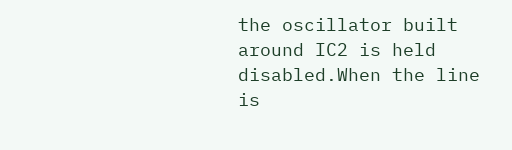the oscillator built around IC2 is held disabled.When the line is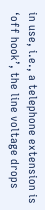in use, i.e., a telephone extension is ‘off hook’, the line voltage drops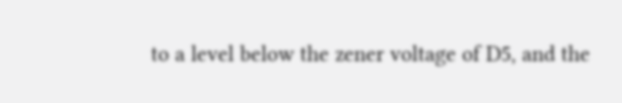to a level below the zener voltage of D5, and the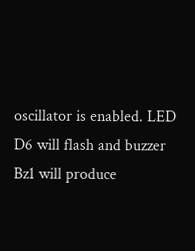oscillator is enabled. LED D6 will flash and buzzer Bz1 will produce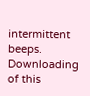intermittent beeps.
Downloading of this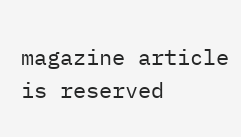magazine article is reserved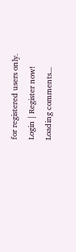for registered users only.
Login | Register now!
Loading comments...